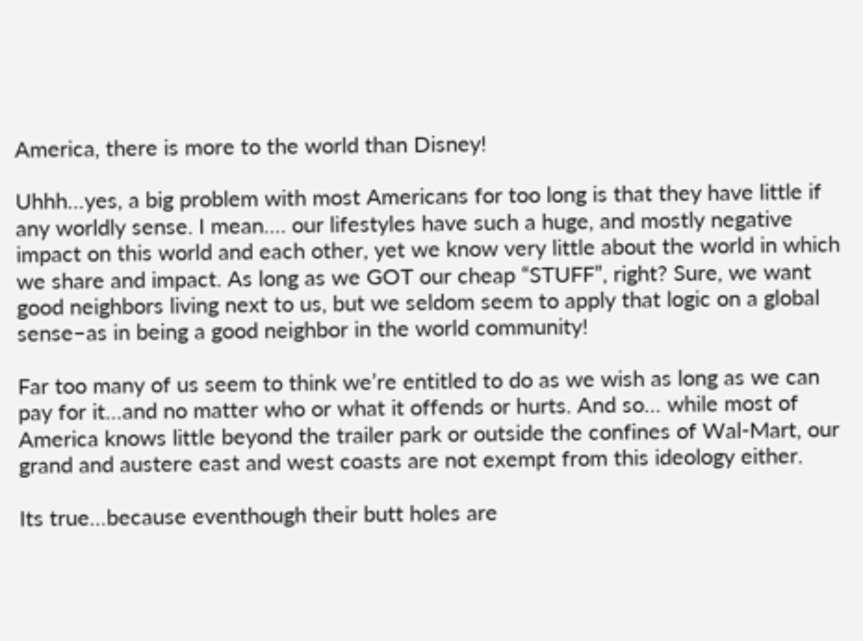America, there is more to the world than Disney!

Uhhh…yes, a big problem with most Americans for too long is that they have little if any worldly sense. I mean…. our lifestyles have such a huge, and mostly negative impact on this world and each other, yet we know very little about the world in which we share and impact. As long as we GOT our cheap “STUFF”, right? Sure, we want good neighbors living next to us, but we seldom seem to apply that logic on a global sense–as in being a good neighbor in the world community!

Far too many of us seem to think we’re entitled to do as we wish as long as we can pay for it…and no matter who or what it offends or hurts. And so… while most of America knows little beyond the trailer park or outside the confines of Wal-Mart, our grand and austere east and west coasts are not exempt from this ideology either.

Its true…because eventhough their butt holes are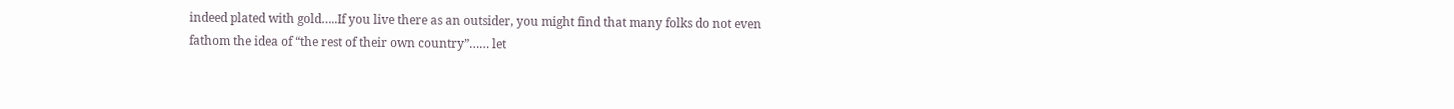indeed plated with gold…..If you live there as an outsider, you might find that many folks do not even fathom the idea of “the rest of their own country”…… let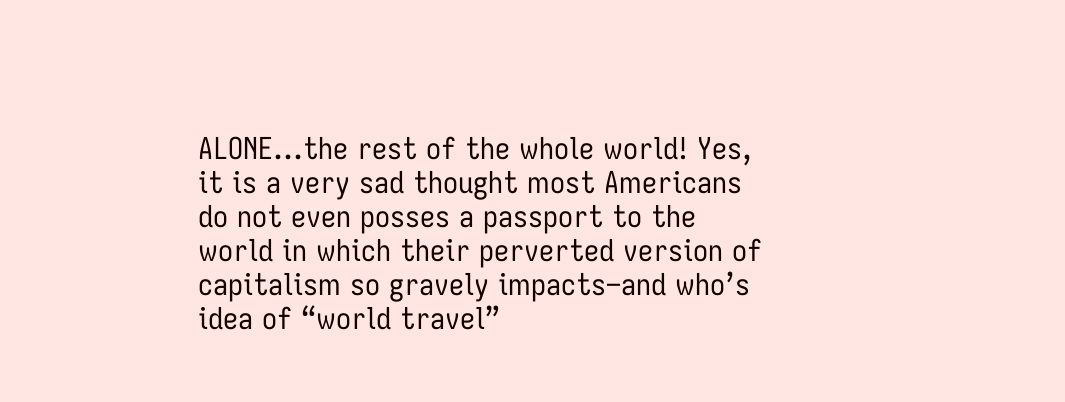ALONE…the rest of the whole world! Yes, it is a very sad thought most Americans do not even posses a passport to the world in which their perverted version of capitalism so gravely impacts–and who’s idea of “world travel”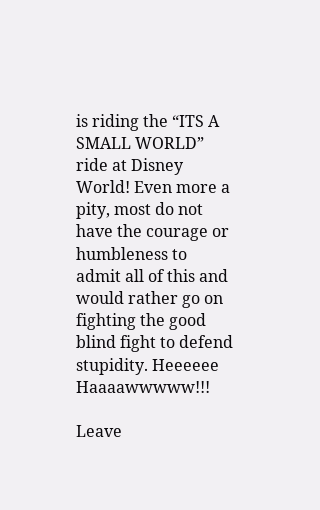is riding the “ITS A SMALL WORLD” ride at Disney World! Even more a pity, most do not have the courage or humbleness to admit all of this and would rather go on fighting the good blind fight to defend stupidity. Heeeeee Haaaawwwww!!!

Leave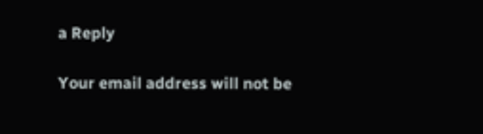a Reply

Your email address will not be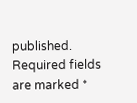published. Required fields are marked *